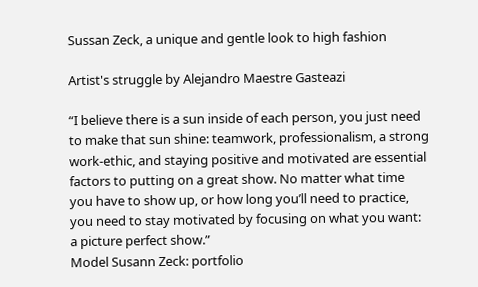Sussan Zeck, a unique and gentle look to high fashion

Artist's struggle by Alejandro Maestre Gasteazi

“I believe there is a sun inside of each person, you just need to make that sun shine: teamwork, professionalism, a strong work-ethic, and staying positive and motivated are essential factors to putting on a great show. No matter what time you have to show up, or how long you’ll need to practice, you need to stay motivated by focusing on what you want: a picture perfect show.”
Model Susann Zeck: portfolio